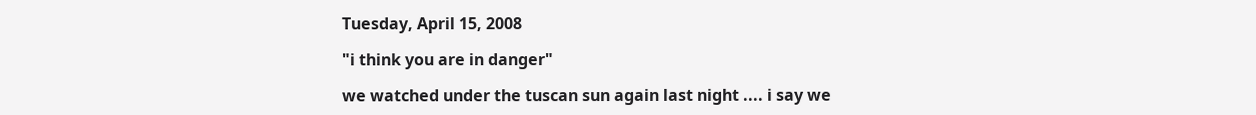Tuesday, April 15, 2008

"i think you are in danger"

we watched under the tuscan sun again last night .... i say we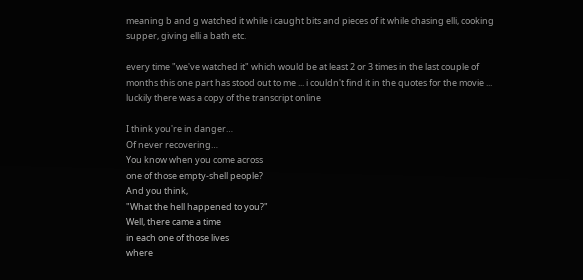meaning b and g watched it while i caught bits and pieces of it while chasing elli, cooking supper, giving elli a bath etc.

every time "we've watched it" which would be at least 2 or 3 times in the last couple of months this one part has stood out to me ... i couldn't find it in the quotes for the movie ... luckily there was a copy of the transcript online

I think you're in danger…
Of never recovering…
You know when you come across
one of those empty-shell people?
And you think,
"What the hell happened to you?"
Well, there came a time
in each one of those lives
where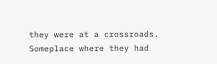they were at a crossroads.
Someplace where they had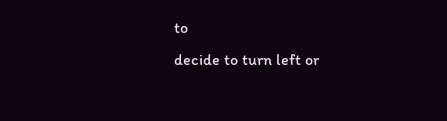to
decide to turn left or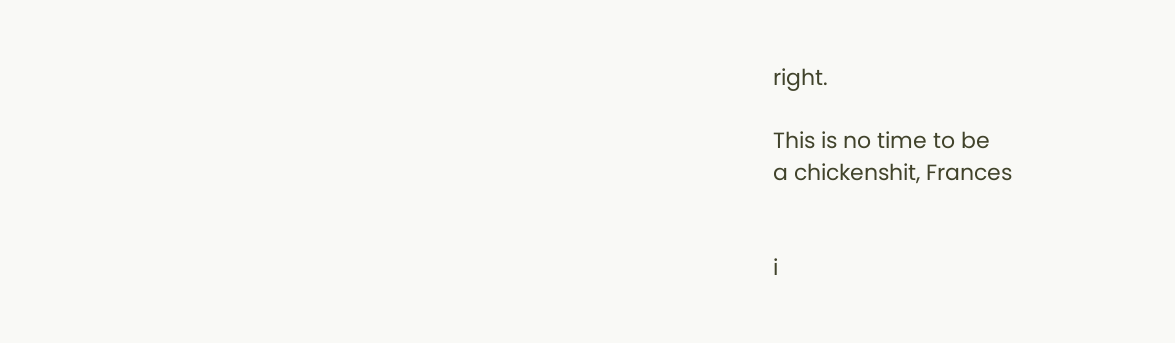right.

This is no time to be
a chickenshit, Frances


i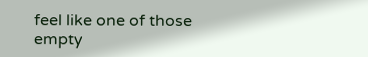feel like one of those empty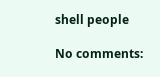shell people

No comments: